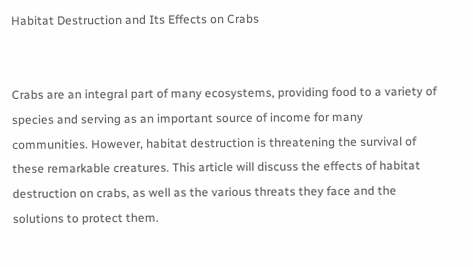Habitat Destruction and Its Effects on Crabs


Crabs are an integral part of many ecosystems, providing food to a variety of species and serving as an important source of income for many communities. However, habitat destruction is threatening the survival of these remarkable creatures. This article will discuss the effects of habitat destruction on crabs, as well as the various threats they face and the solutions to protect them.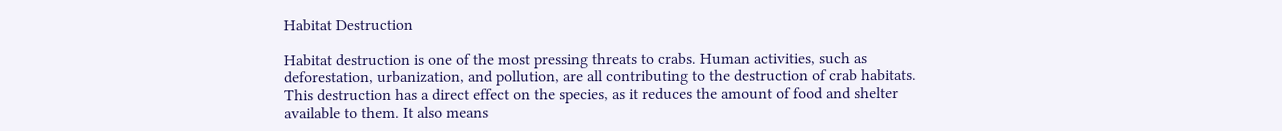Habitat Destruction

Habitat destruction is one of the most pressing threats to crabs. Human activities, such as deforestation, urbanization, and pollution, are all contributing to the destruction of crab habitats. This destruction has a direct effect on the species, as it reduces the amount of food and shelter available to them. It also means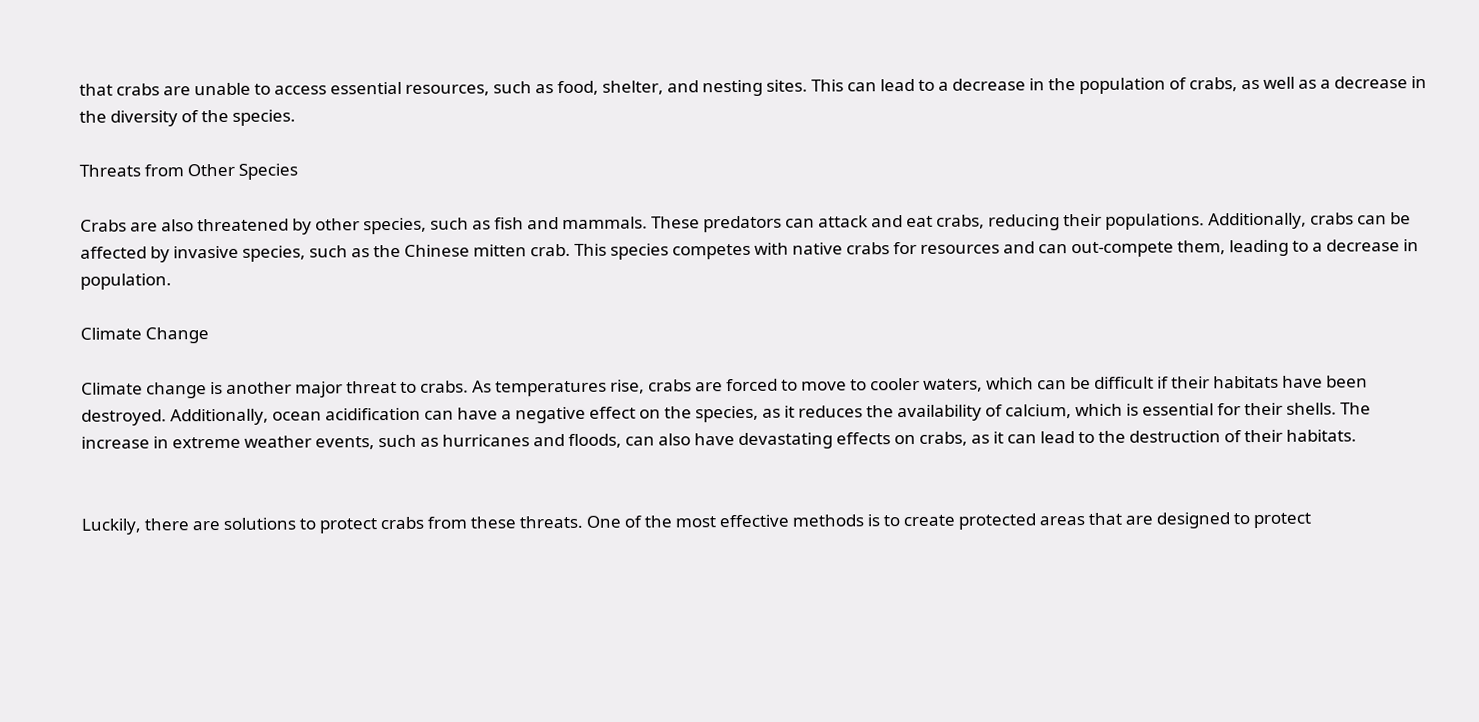that crabs are unable to access essential resources, such as food, shelter, and nesting sites. This can lead to a decrease in the population of crabs, as well as a decrease in the diversity of the species.

Threats from Other Species

Crabs are also threatened by other species, such as fish and mammals. These predators can attack and eat crabs, reducing their populations. Additionally, crabs can be affected by invasive species, such as the Chinese mitten crab. This species competes with native crabs for resources and can out-compete them, leading to a decrease in population.

Climate Change

Climate change is another major threat to crabs. As temperatures rise, crabs are forced to move to cooler waters, which can be difficult if their habitats have been destroyed. Additionally, ocean acidification can have a negative effect on the species, as it reduces the availability of calcium, which is essential for their shells. The increase in extreme weather events, such as hurricanes and floods, can also have devastating effects on crabs, as it can lead to the destruction of their habitats.


Luckily, there are solutions to protect crabs from these threats. One of the most effective methods is to create protected areas that are designed to protect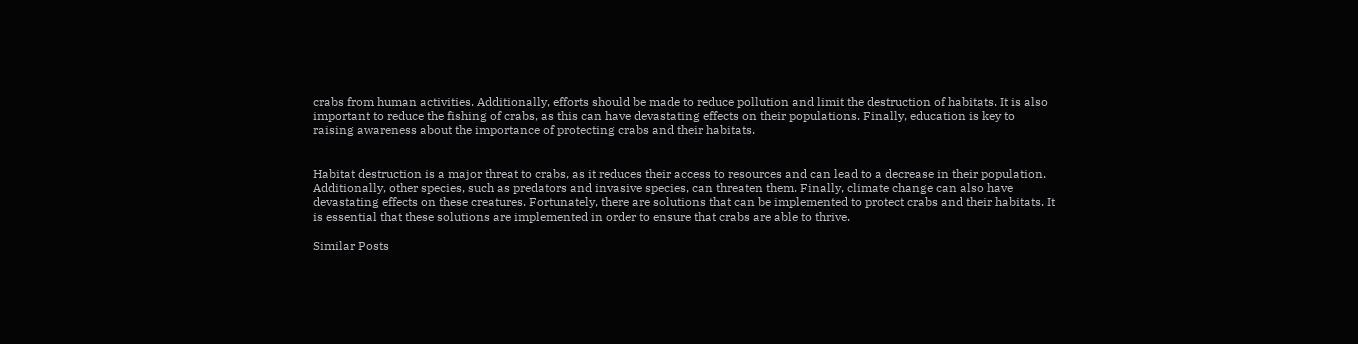crabs from human activities. Additionally, efforts should be made to reduce pollution and limit the destruction of habitats. It is also important to reduce the fishing of crabs, as this can have devastating effects on their populations. Finally, education is key to raising awareness about the importance of protecting crabs and their habitats.


Habitat destruction is a major threat to crabs, as it reduces their access to resources and can lead to a decrease in their population. Additionally, other species, such as predators and invasive species, can threaten them. Finally, climate change can also have devastating effects on these creatures. Fortunately, there are solutions that can be implemented to protect crabs and their habitats. It is essential that these solutions are implemented in order to ensure that crabs are able to thrive.

Similar Posts